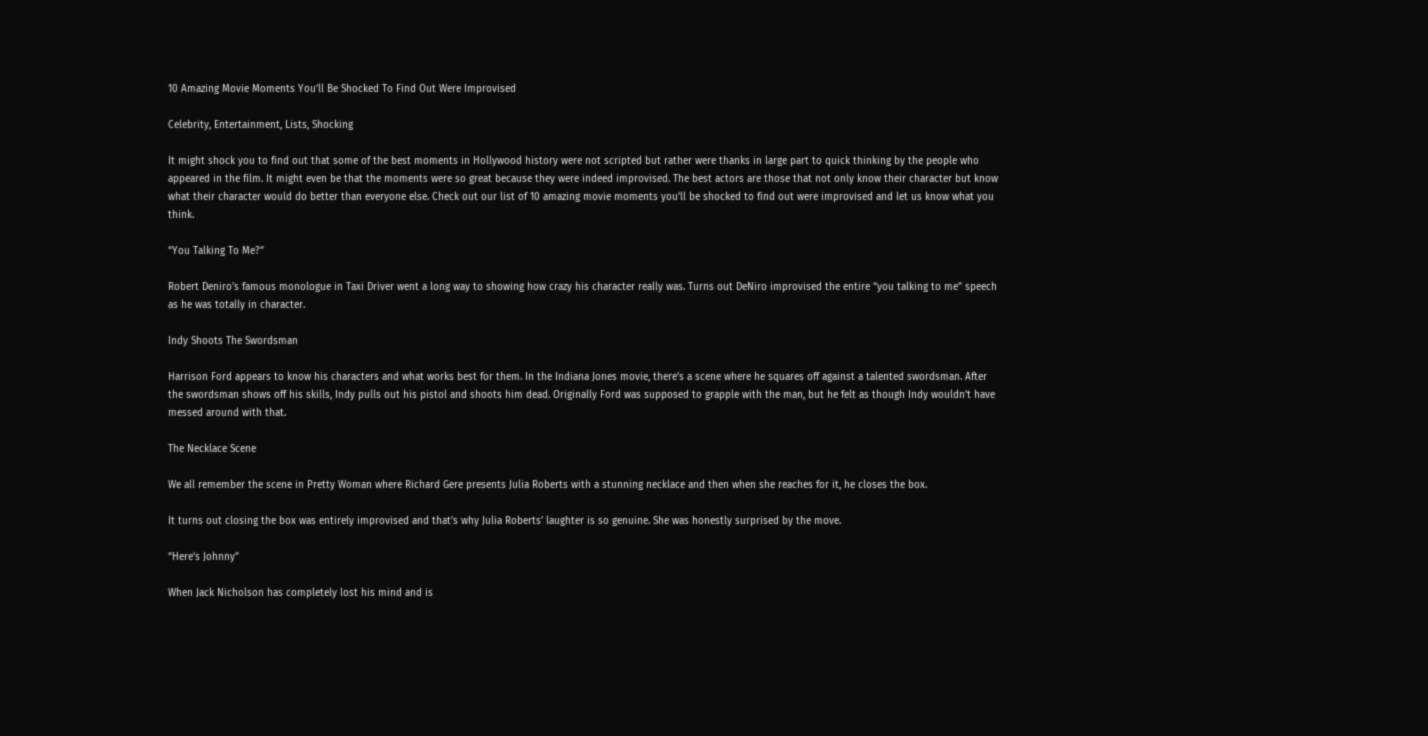10 Amazing Movie Moments You’ll Be Shocked To Find Out Were Improvised

Celebrity, Entertainment, Lists, Shocking

It might shock you to find out that some of the best moments in Hollywood history were not scripted but rather were thanks in large part to quick thinking by the people who appeared in the film. It might even be that the moments were so great because they were indeed improvised. The best actors are those that not only know their character but know what their character would do better than everyone else. Check out our list of 10 amazing movie moments you’ll be shocked to find out were improvised and let us know what you think.

“You Talking To Me?”

Robert Deniro’s famous monologue in Taxi Driver went a long way to showing how crazy his character really was. Turns out DeNiro improvised the entire “you talking to me” speech as he was totally in character.

Indy Shoots The Swordsman

Harrison Ford appears to know his characters and what works best for them. In the Indiana Jones movie, there’s a scene where he squares off against a talented swordsman. After the swordsman shows off his skills, Indy pulls out his pistol and shoots him dead. Originally Ford was supposed to grapple with the man, but he felt as though Indy wouldn’t have messed around with that.

The Necklace Scene

We all remember the scene in Pretty Woman where Richard Gere presents Julia Roberts with a stunning necklace and then when she reaches for it, he closes the box.

It turns out closing the box was entirely improvised and that’s why Julia Roberts’ laughter is so genuine. She was honestly surprised by the move.

“Here’s Johnny”

When Jack Nicholson has completely lost his mind and is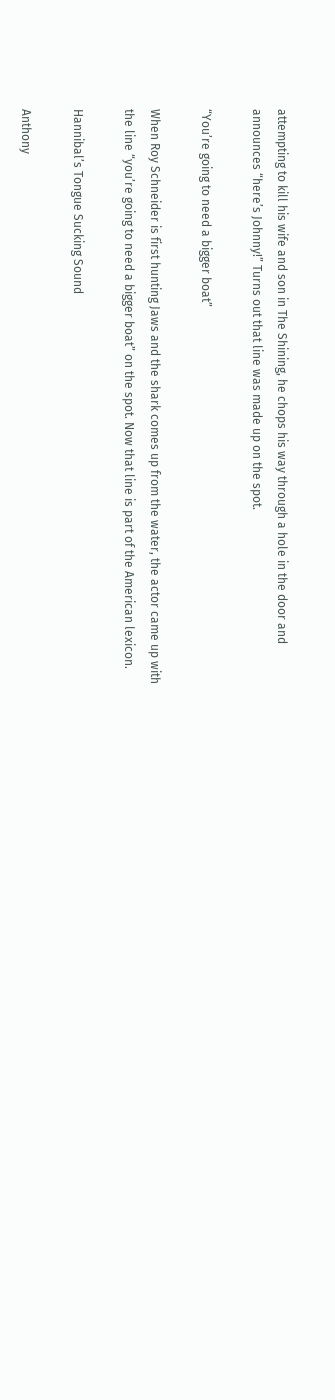attempting to kill his wife and son in The Shining, he chops his way through a hole in the door and announces “here’s Johnny!” Turns out that line was made up on the spot.

“You’re going to need a bigger boat”

When Roy Schneider is first hunting Jaws and the shark comes up from the water, the actor came up with the line “you’re going to need a bigger boat” on the spot. Now that line is part of the American lexicon.

Hannibal’s Tongue Sucking Sound

Anthony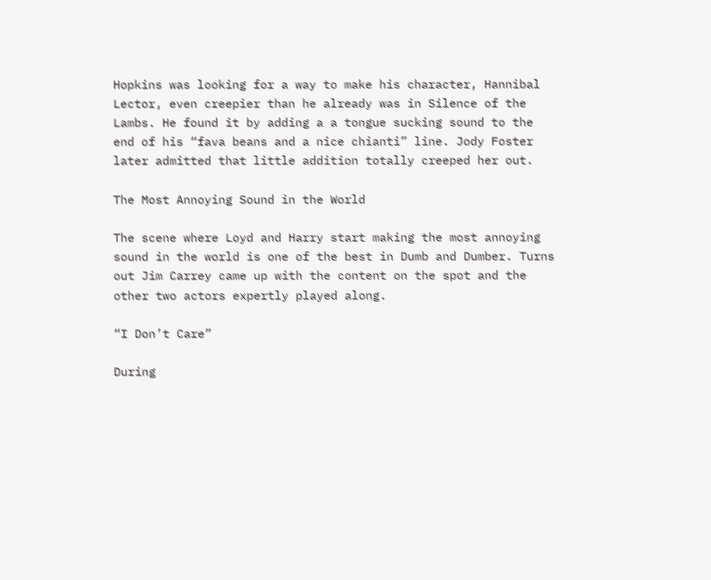Hopkins was looking for a way to make his character, Hannibal Lector, even creepier than he already was in Silence of the Lambs. He found it by adding a a tongue sucking sound to the end of his “fava beans and a nice chianti” line. Jody Foster later admitted that little addition totally creeped her out.

The Most Annoying Sound in the World

The scene where Loyd and Harry start making the most annoying sound in the world is one of the best in Dumb and Dumber. Turns out Jim Carrey came up with the content on the spot and the other two actors expertly played along.

“I Don’t Care”

During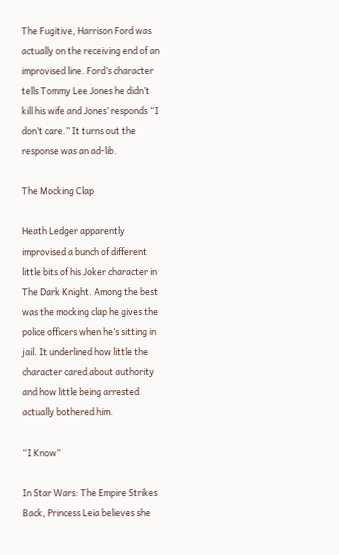The Fugitive, Harrison Ford was actually on the receiving end of an improvised line. Ford’s character tells Tommy Lee Jones he didn’t kill his wife and Jones’ responds “I don’t care.” It turns out the response was an ad-lib.

The Mocking Clap

Heath Ledger apparently improvised a bunch of different little bits of his Joker character in The Dark Knight. Among the best was the mocking clap he gives the police officers when he’s sitting in jail. It underlined how little the character cared about authority and how little being arrested actually bothered him.

“I Know”

In Star Wars: The Empire Strikes Back, Princess Leia believes she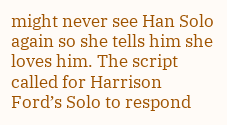might never see Han Solo again so she tells him she loves him. The script called for Harrison Ford’s Solo to respond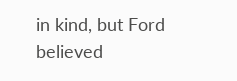in kind, but Ford believed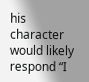his character would likely respond “I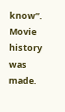know”. Movie history was made.